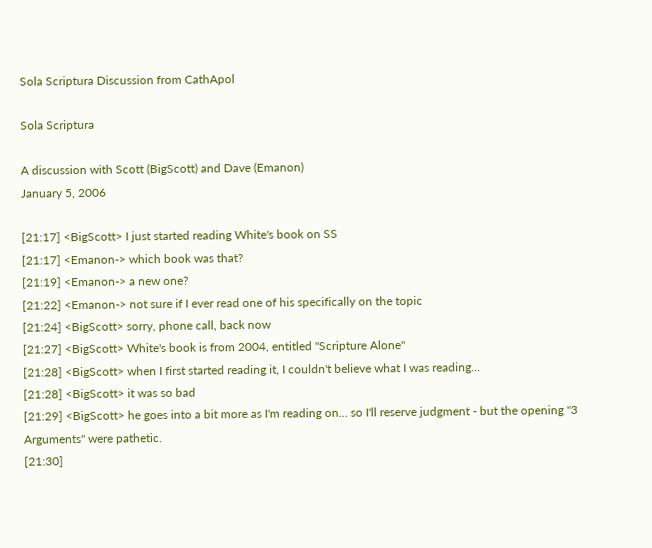Sola Scriptura Discussion from CathApol

Sola Scriptura

A discussion with Scott (BigScott) and Dave (Emanon)
January 5, 2006

[21:17] <BigScott> I just started reading White's book on SS
[21:17] <Emanon-> which book was that?
[21:19] <Emanon-> a new one?
[21:22] <Emanon-> not sure if I ever read one of his specifically on the topic
[21:24] <BigScott> sorry, phone call, back now
[21:27] <BigScott> White's book is from 2004, entitled "Scripture Alone"
[21:28] <BigScott> when I first started reading it, I couldn't believe what I was reading...
[21:28] <BigScott> it was so bad
[21:29] <BigScott> he goes into a bit more as I'm reading on... so I'll reserve judgment - but the opening "3 Arguments" were pathetic.
[21:30]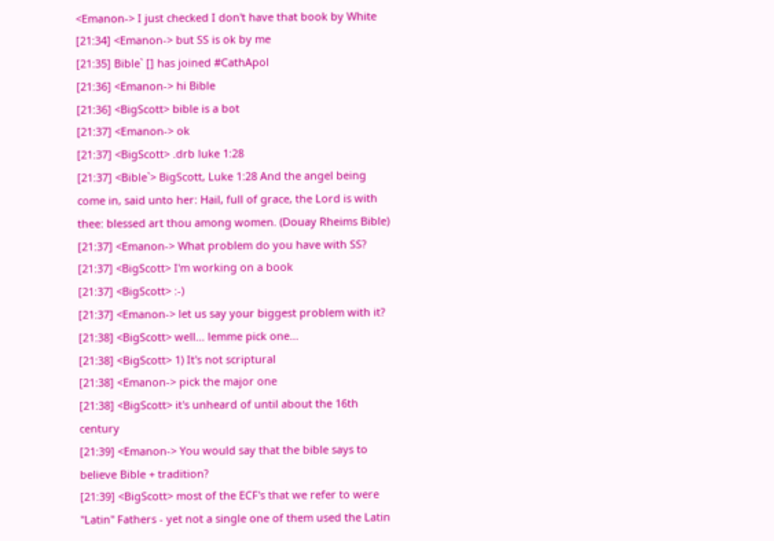<Emanon-> I just checked I don't have that book by White
[21:34] <Emanon-> but SS is ok by me
[21:35] Bible` [] has joined #CathApol
[21:36] <Emanon-> hi Bible
[21:36] <BigScott> bible is a bot
[21:37] <Emanon-> ok
[21:37] <BigScott> .drb luke 1:28
[21:37] <Bible`> BigScott, Luke 1:28 And the angel being come in, said unto her: Hail, full of grace, the Lord is with thee: blessed art thou among women. (Douay Rheims Bible)
[21:37] <Emanon-> What problem do you have with SS?
[21:37] <BigScott> I'm working on a book
[21:37] <BigScott> :-)
[21:37] <Emanon-> let us say your biggest problem with it?
[21:38] <BigScott> well... lemme pick one...
[21:38] <BigScott> 1) It's not scriptural
[21:38] <Emanon-> pick the major one
[21:38] <BigScott> it's unheard of until about the 16th century
[21:39] <Emanon-> You would say that the bible says to believe Bible + tradition?
[21:39] <BigScott> most of the ECF's that we refer to were "Latin" Fathers - yet not a single one of them used the Latin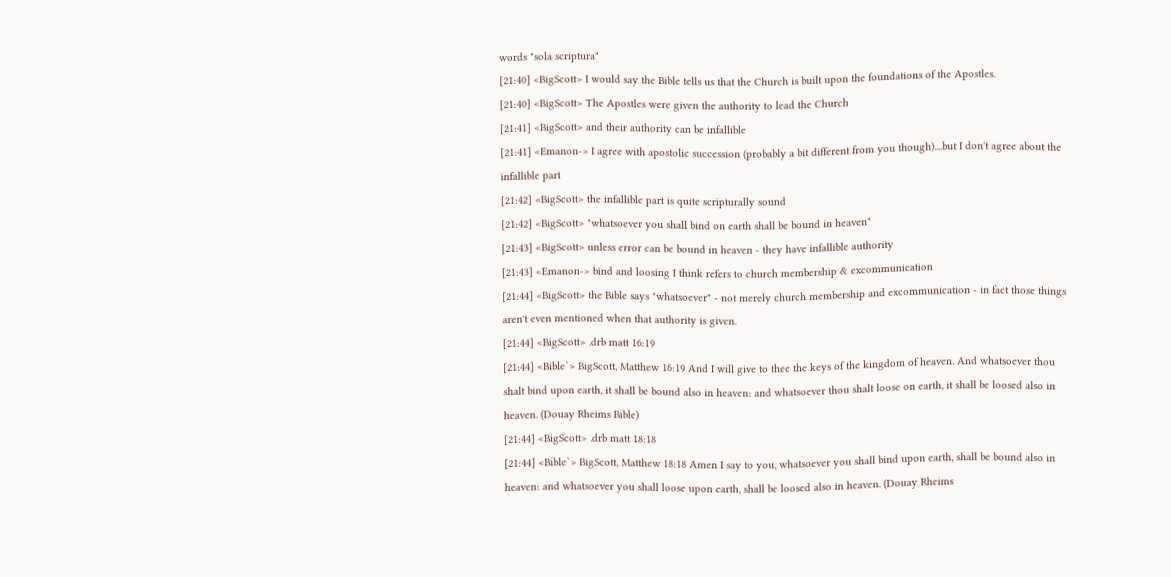words "sola scriptura"
[21:40] <BigScott> I would say the Bible tells us that the Church is built upon the foundations of the Apostles.
[21:40] <BigScott> The Apostles were given the authority to lead the Church
[21:41] <BigScott> and their authority can be infallible
[21:41] <Emanon-> I agree with apostolic succession (probably a bit different from you though)....but I don't agree about the infallible part
[21:42] <BigScott> the infallible part is quite scripturally sound
[21:42] <BigScott> "whatsoever you shall bind on earth shall be bound in heaven"
[21:43] <BigScott> unless error can be bound in heaven - they have infallible authority
[21:43] <Emanon-> bind and loosing I think refers to church membership & excommunication
[21:44] <BigScott> the Bible says "whatsoever" - not merely church membership and excommunication - in fact those things aren't even mentioned when that authority is given.
[21:44] <BigScott> .drb matt 16:19
[21:44] <Bible`> BigScott, Matthew 16:19 And I will give to thee the keys of the kingdom of heaven. And whatsoever thou shalt bind upon earth, it shall be bound also in heaven: and whatsoever thou shalt loose on earth, it shall be loosed also in heaven. (Douay Rheims Bible)
[21:44] <BigScott> .drb matt 18:18
[21:44] <Bible`> BigScott, Matthew 18:18 Amen I say to you, whatsoever you shall bind upon earth, shall be bound also in heaven: and whatsoever you shall loose upon earth, shall be loosed also in heaven. (Douay Rheims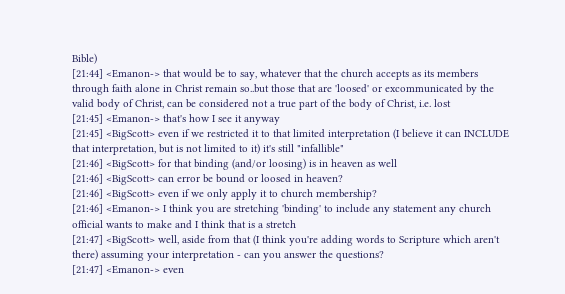Bible)
[21:44] <Emanon-> that would be to say, whatever that the church accepts as its members through faith alone in Christ remain so..but those that are 'loosed' or excommunicated by the valid body of Christ, can be considered not a true part of the body of Christ, i.e. lost
[21:45] <Emanon-> that's how I see it anyway
[21:45] <BigScott> even if we restricted it to that limited interpretation (I believe it can INCLUDE that interpretation, but is not limited to it) it's still "infallible"
[21:46] <BigScott> for that binding (and/or loosing) is in heaven as well
[21:46] <BigScott> can error be bound or loosed in heaven?
[21:46] <BigScott> even if we only apply it to church membership?
[21:46] <Emanon-> I think you are stretching 'binding' to include any statement any church official wants to make and I think that is a stretch
[21:47] <BigScott> well, aside from that (I think you're adding words to Scripture which aren't there) assuming your interpretation - can you answer the questions?
[21:47] <Emanon-> even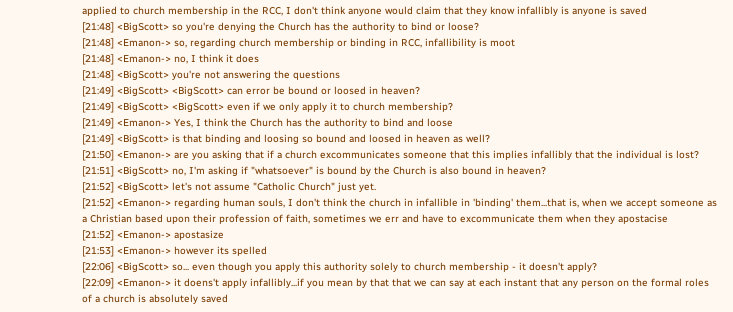applied to church membership in the RCC, I don't think anyone would claim that they know infallibly is anyone is saved
[21:48] <BigScott> so you're denying the Church has the authority to bind or loose?
[21:48] <Emanon-> so, regarding church membership or binding in RCC, infallibility is moot
[21:48] <Emanon-> no, I think it does
[21:48] <BigScott> you're not answering the questions
[21:49] <BigScott> <BigScott> can error be bound or loosed in heaven?
[21:49] <BigScott> <BigScott> even if we only apply it to church membership?
[21:49] <Emanon-> Yes, I think the Church has the authority to bind and loose
[21:49] <BigScott> is that binding and loosing so bound and loosed in heaven as well?
[21:50] <Emanon-> are you asking that if a church excommunicates someone that this implies infallibly that the individual is lost?
[21:51] <BigScott> no, I'm asking if "whatsoever" is bound by the Church is also bound in heaven?
[21:52] <BigScott> let's not assume "Catholic Church" just yet.
[21:52] <Emanon-> regarding human souls, I don't think the church in infallible in 'binding' them...that is, when we accept someone as a Christian based upon their profession of faith, sometimes we err and have to excommunicate them when they apostacise
[21:52] <Emanon-> apostasize
[21:53] <Emanon-> however its spelled
[22:06] <BigScott> so... even though you apply this authority solely to church membership - it doesn't apply?
[22:09] <Emanon-> it doens't apply infallibly...if you mean by that that we can say at each instant that any person on the formal roles of a church is absolutely saved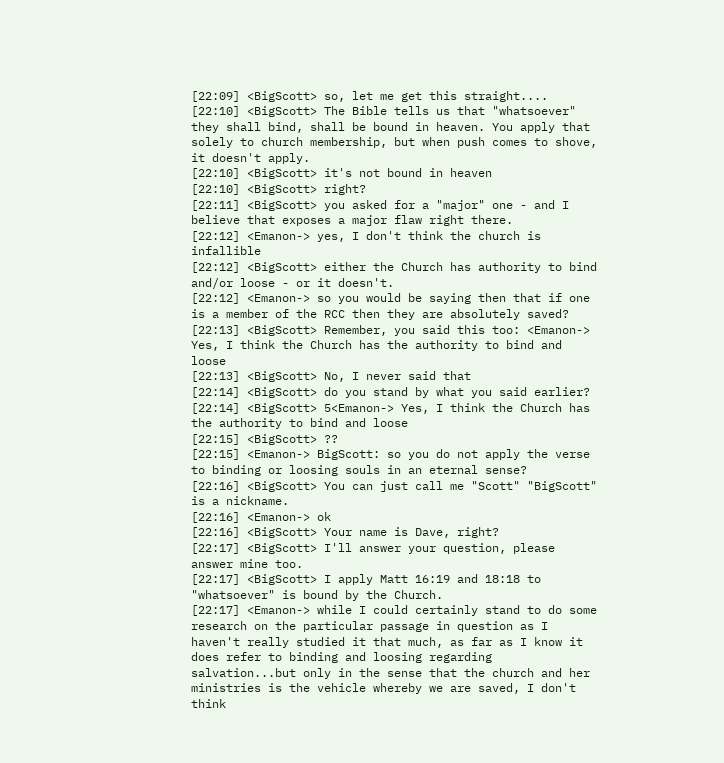[22:09] <BigScott> so, let me get this straight....
[22:10] <BigScott> The Bible tells us that "whatsoever" they shall bind, shall be bound in heaven. You apply that solely to church membership, but when push comes to shove, it doesn't apply.
[22:10] <BigScott> it's not bound in heaven
[22:10] <BigScott> right?
[22:11] <BigScott> you asked for a "major" one - and I believe that exposes a major flaw right there.
[22:12] <Emanon-> yes, I don't think the church is infallible
[22:12] <BigScott> either the Church has authority to bind and/or loose - or it doesn't.
[22:12] <Emanon-> so you would be saying then that if one is a member of the RCC then they are absolutely saved?
[22:13] <BigScott> Remember, you said this too: <Emanon-> Yes, I think the Church has the authority to bind and loose
[22:13] <BigScott> No, I never said that
[22:14] <BigScott> do you stand by what you said earlier?
[22:14] <BigScott> 5<Emanon-> Yes, I think the Church has the authority to bind and loose
[22:15] <BigScott> ??
[22:15] <Emanon-> BigScott: so you do not apply the verse to binding or loosing souls in an eternal sense?
[22:16] <BigScott> You can just call me "Scott" "BigScott" is a nickname.
[22:16] <Emanon-> ok
[22:16] <BigScott> Your name is Dave, right?
[22:17] <BigScott> I'll answer your question, please answer mine too.
[22:17] <BigScott> I apply Matt 16:19 and 18:18 to "whatsoever" is bound by the Church.
[22:17] <Emanon-> while I could certainly stand to do some research on the particular passage in question as I haven't really studied it that much, as far as I know it does refer to binding and loosing regarding salvation...but only in the sense that the church and her ministries is the vehicle whereby we are saved, I don't think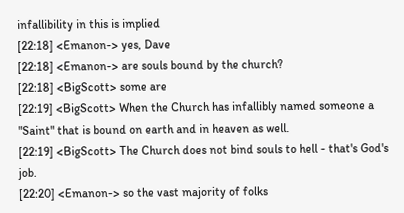infallibility in this is implied
[22:18] <Emanon-> yes, Dave
[22:18] <Emanon-> are souls bound by the church?
[22:18] <BigScott> some are
[22:19] <BigScott> When the Church has infallibly named someone a "Saint" that is bound on earth and in heaven as well.
[22:19] <BigScott> The Church does not bind souls to hell - that's God's job.
[22:20] <Emanon-> so the vast majority of folks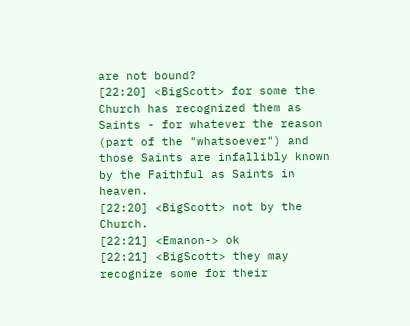are not bound?
[22:20] <BigScott> for some the Church has recognized them as Saints - for whatever the reason (part of the "whatsoever") and those Saints are infallibly known by the Faithful as Saints in heaven.
[22:20] <BigScott> not by the Church.
[22:21] <Emanon-> ok
[22:21] <BigScott> they may recognize some for their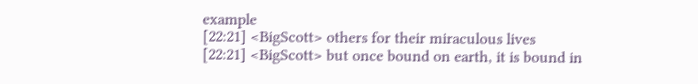example
[22:21] <BigScott> others for their miraculous lives
[22:21] <BigScott> but once bound on earth, it is bound in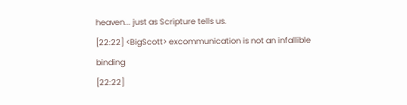heaven... just as Scripture tells us.
[22:22] <BigScott> excommunication is not an infallible binding
[22:22]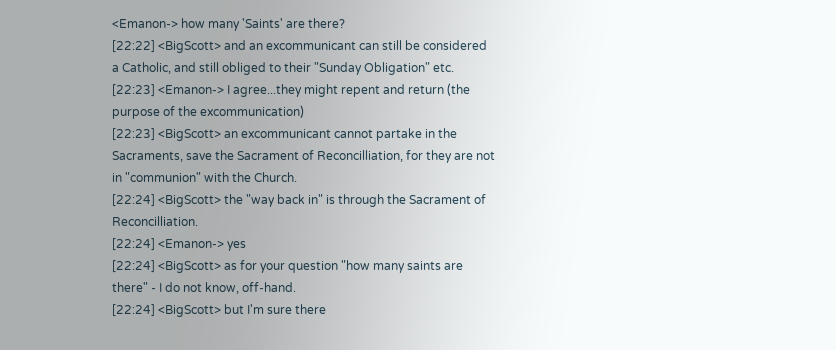<Emanon-> how many 'Saints' are there?
[22:22] <BigScott> and an excommunicant can still be considered a Catholic, and still obliged to their "Sunday Obligation" etc.
[22:23] <Emanon-> I agree...they might repent and return (the purpose of the excommunication)
[22:23] <BigScott> an excommunicant cannot partake in the Sacraments, save the Sacrament of Reconcilliation, for they are not in "communion" with the Church.
[22:24] <BigScott> the "way back in" is through the Sacrament of Reconcilliation.
[22:24] <Emanon-> yes
[22:24] <BigScott> as for your question "how many saints are there" - I do not know, off-hand.
[22:24] <BigScott> but I'm sure there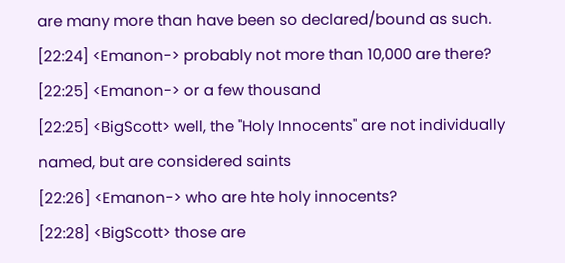are many more than have been so declared/bound as such.
[22:24] <Emanon-> probably not more than 10,000 are there?
[22:25] <Emanon-> or a few thousand
[22:25] <BigScott> well, the "Holy Innocents" are not individually named, but are considered saints
[22:26] <Emanon-> who are hte holy innocents?
[22:28] <BigScott> those are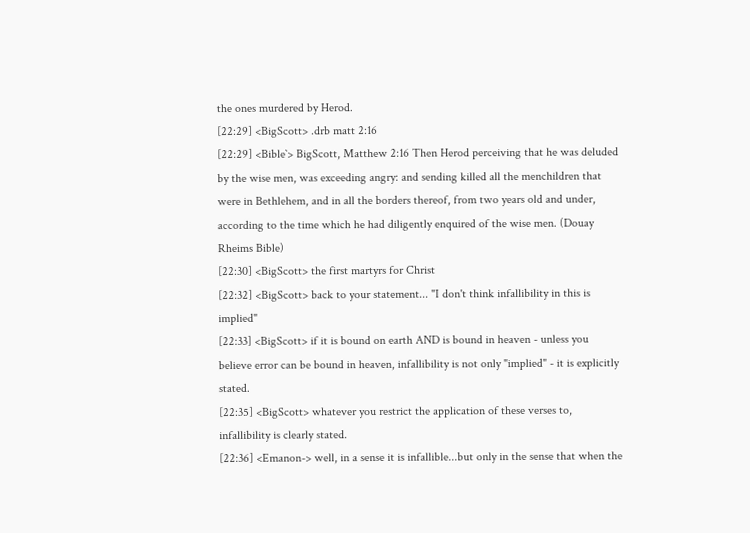the ones murdered by Herod.
[22:29] <BigScott> .drb matt 2:16
[22:29] <Bible`> BigScott, Matthew 2:16 Then Herod perceiving that he was deluded by the wise men, was exceeding angry: and sending killed all the menchildren that were in Bethlehem, and in all the borders thereof, from two years old and under, according to the time which he had diligently enquired of the wise men. (Douay Rheims Bible)
[22:30] <BigScott> the first martyrs for Christ
[22:32] <BigScott> back to your statement... "I don't think infallibility in this is implied"
[22:33] <BigScott> if it is bound on earth AND is bound in heaven - unless you believe error can be bound in heaven, infallibility is not only "implied" - it is explicitly stated.
[22:35] <BigScott> whatever you restrict the application of these verses to, infallibility is clearly stated.
[22:36] <Emanon-> well, in a sense it is infallible...but only in the sense that when the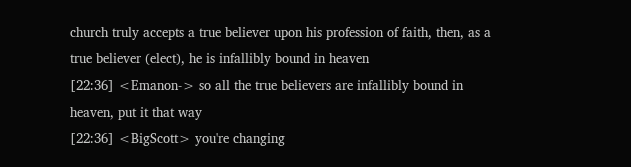church truly accepts a true believer upon his profession of faith, then, as a true believer (elect), he is infallibly bound in heaven
[22:36] <Emanon-> so all the true believers are infallibly bound in heaven, put it that way
[22:36] <BigScott> you're changing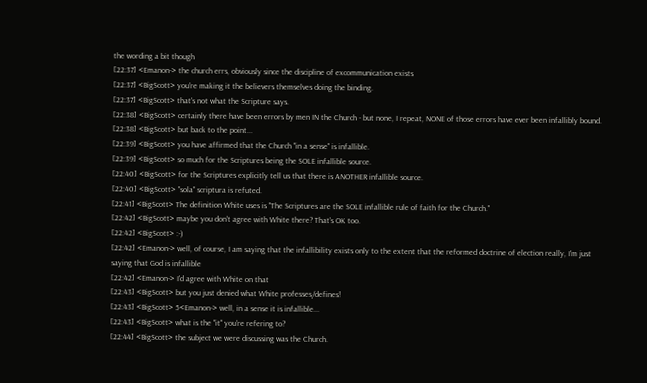the wording a bit though
[22:37] <Emanon-> the church errs, obviously since the discipline of excommunication exists
[22:37] <BigScott> you're making it the believers themselves doing the binding.
[22:37] <BigScott> that's not what the Scripture says.
[22:38] <BigScott> certainly there have been errors by men IN the Church - but none, I repeat, NONE of those errors have ever been infallibly bound.
[22:38] <BigScott> but back to the point...
[22:39] <BigScott> you have affirmed that the Church "in a sense" is infallible.
[22:39] <BigScott> so much for the Scriptures being the SOLE infallible source.
[22:40] <BigScott> for the Scriptures explicitly tell us that there is ANOTHER infallible source.
[22:40] <BigScott> "sola" scriptura is refuted.
[22:41] <BigScott> The definition White uses is "The Scriptures are the SOLE infallible rule of faith for the Church."
[22:42] <BigScott> maybe you don't agree with White there? That's OK too.
[22:42] <BigScott> :-)
[22:42] <Emanon-> well, of course, I am saying that the infallibility exists only to the extent that the reformed doctrine of election really, I'm just saying that God is infallible
[22:42] <Emanon-> I'd agree with White on that
[22:43] <BigScott> but you just denied what White professes/defines!
[22:43] <BigScott> 5<Emanon-> well, in a sense it is infallible...
[22:43] <BigScott> what is the "it" you're refering to?
[22:44] <BigScott> the subject we were discussing was the Church.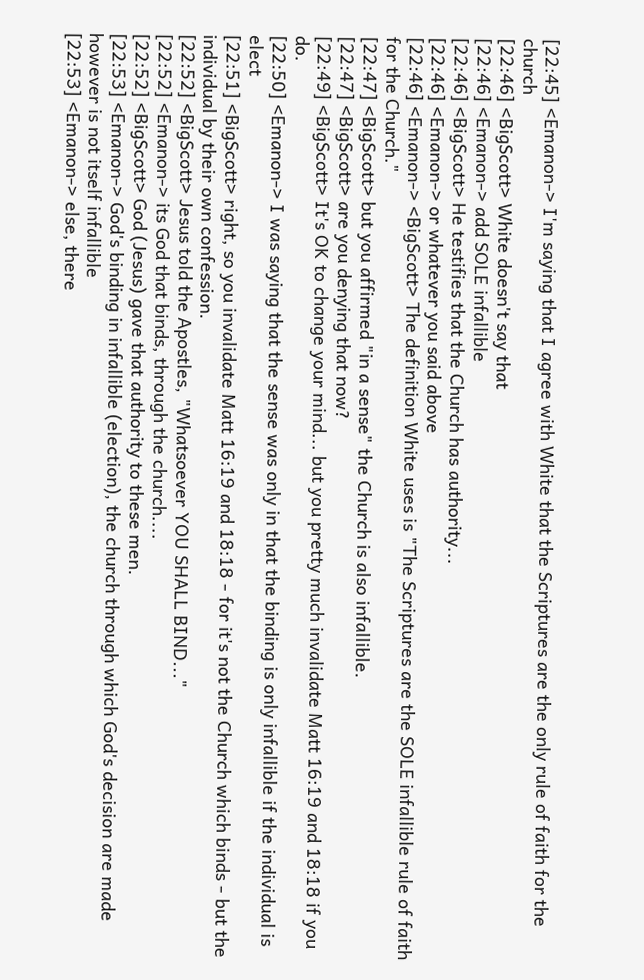[22:45] <Emanon-> I'm saying that I agree with White that the Scriptures are the only rule of faith for the church
[22:46] <BigScott> White doesn't say that
[22:46] <Emanon-> add SOLE infallible
[22:46] <BigScott> He testifies that the Church has authority...
[22:46] <Emanon-> or whatever you said above
[22:46] <Emanon-> <BigScott> The definition White uses is "The Scriptures are the SOLE infallible rule of faith for the Church."
[22:47] <BigScott> but you affirmed "in a sense" the Church is also infallible.
[22:47] <BigScott> are you denying that now?
[22:49] <BigScott> It's OK to change your mind... but you pretty much invalidate Matt 16:19 and 18:18 if you do.
[22:50] <Emanon-> I was saying that the sense was only in that the binding is only infallible if the individual is elect
[22:51] <BigScott> right, so you invalidate Matt 16:19 and 18:18 - for it's not the Church which binds - but the individual by their own confession.
[22:52] <BigScott> Jesus told the Apostles, "Whatsoever YOU SHALL BIND..."
[22:52] <Emanon-> its God that binds, through the church....
[22:52] <BigScott> God (Jesus) gave that authority to these men.
[22:53] <Emanon-> God's binding in infallible (election), the church through which God's decision are made however is not itself infallible
[22:53] <Emanon-> else, there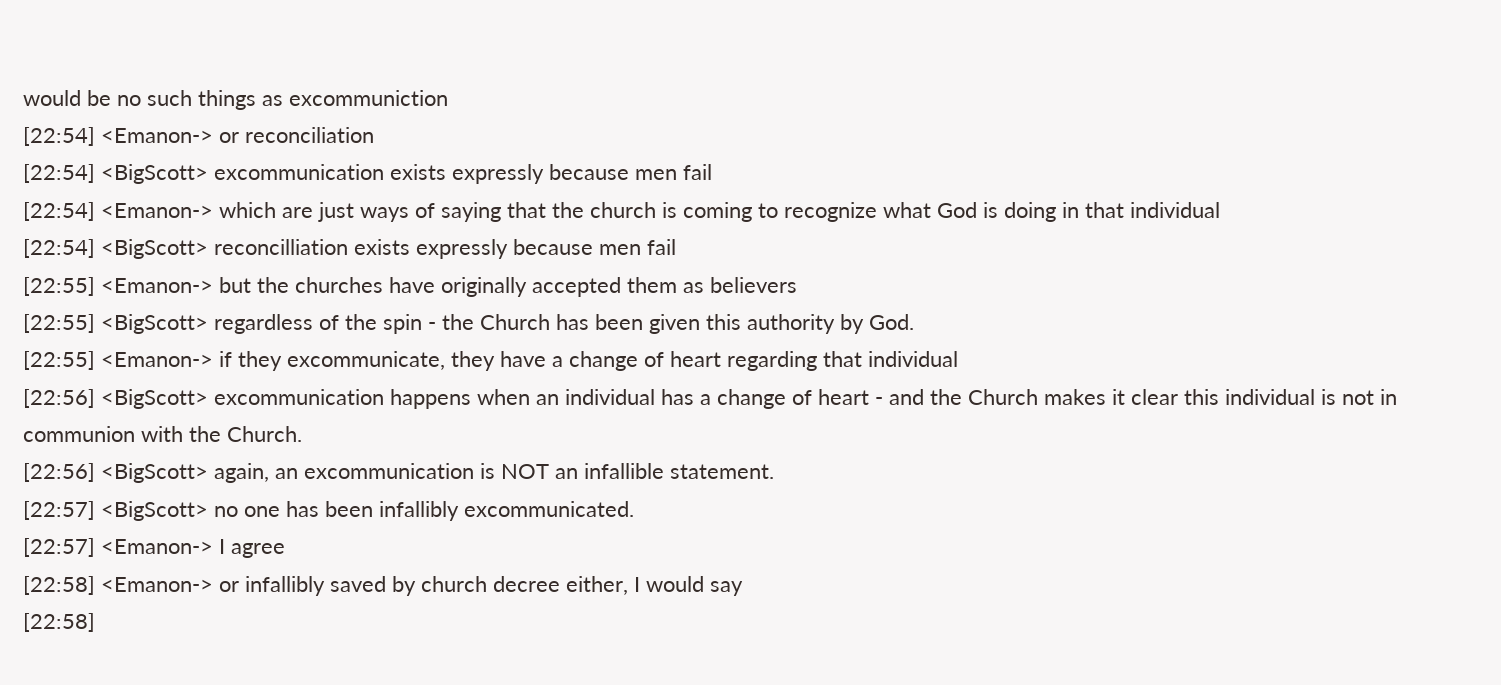would be no such things as excommuniction
[22:54] <Emanon-> or reconciliation
[22:54] <BigScott> excommunication exists expressly because men fail
[22:54] <Emanon-> which are just ways of saying that the church is coming to recognize what God is doing in that individual
[22:54] <BigScott> reconcilliation exists expressly because men fail
[22:55] <Emanon-> but the churches have originally accepted them as believers
[22:55] <BigScott> regardless of the spin - the Church has been given this authority by God.
[22:55] <Emanon-> if they excommunicate, they have a change of heart regarding that individual
[22:56] <BigScott> excommunication happens when an individual has a change of heart - and the Church makes it clear this individual is not in communion with the Church.
[22:56] <BigScott> again, an excommunication is NOT an infallible statement.
[22:57] <BigScott> no one has been infallibly excommunicated.
[22:57] <Emanon-> I agree
[22:58] <Emanon-> or infallibly saved by church decree either, I would say
[22:58]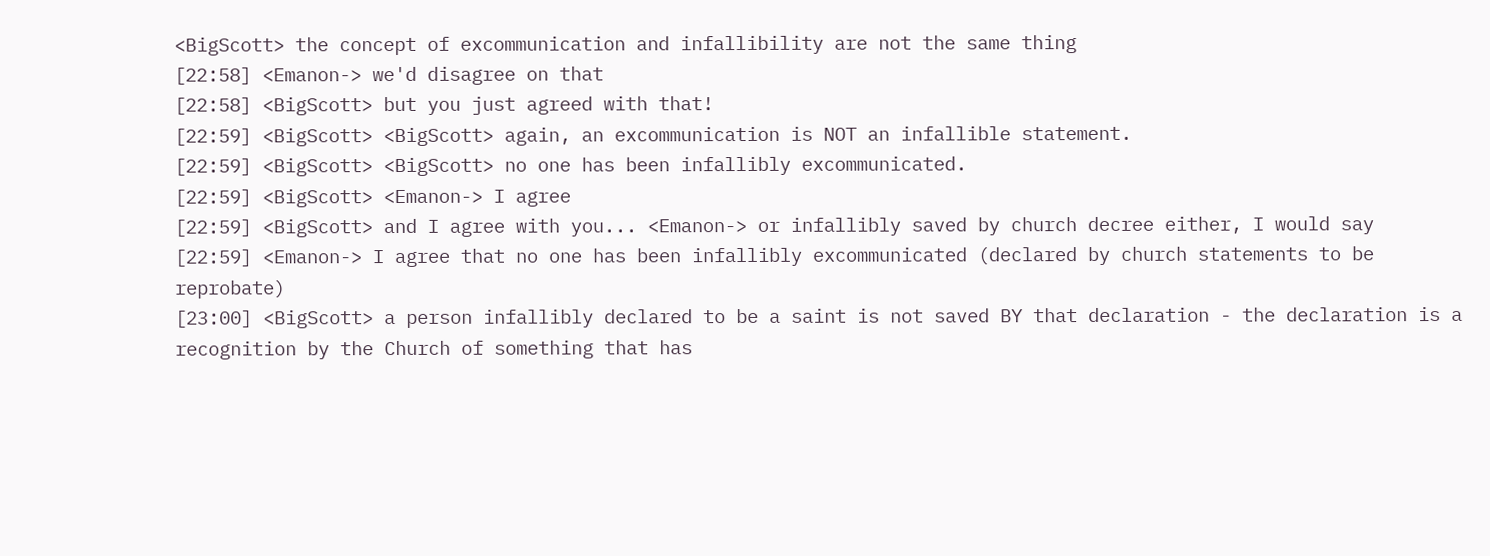<BigScott> the concept of excommunication and infallibility are not the same thing
[22:58] <Emanon-> we'd disagree on that
[22:58] <BigScott> but you just agreed with that!
[22:59] <BigScott> <BigScott> again, an excommunication is NOT an infallible statement.
[22:59] <BigScott> <BigScott> no one has been infallibly excommunicated.
[22:59] <BigScott> <Emanon-> I agree
[22:59] <BigScott> and I agree with you... <Emanon-> or infallibly saved by church decree either, I would say
[22:59] <Emanon-> I agree that no one has been infallibly excommunicated (declared by church statements to be reprobate)
[23:00] <BigScott> a person infallibly declared to be a saint is not saved BY that declaration - the declaration is a recognition by the Church of something that has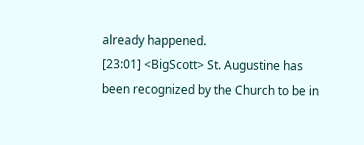already happened.
[23:01] <BigScott> St. Augustine has been recognized by the Church to be in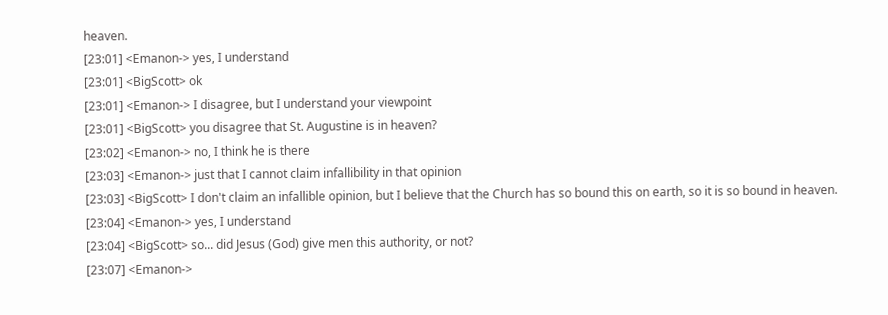heaven.
[23:01] <Emanon-> yes, I understand
[23:01] <BigScott> ok
[23:01] <Emanon-> I disagree, but I understand your viewpoint
[23:01] <BigScott> you disagree that St. Augustine is in heaven?
[23:02] <Emanon-> no, I think he is there
[23:03] <Emanon-> just that I cannot claim infallibility in that opinion
[23:03] <BigScott> I don't claim an infallible opinion, but I believe that the Church has so bound this on earth, so it is so bound in heaven.
[23:04] <Emanon-> yes, I understand
[23:04] <BigScott> so... did Jesus (God) give men this authority, or not?
[23:07] <Emanon->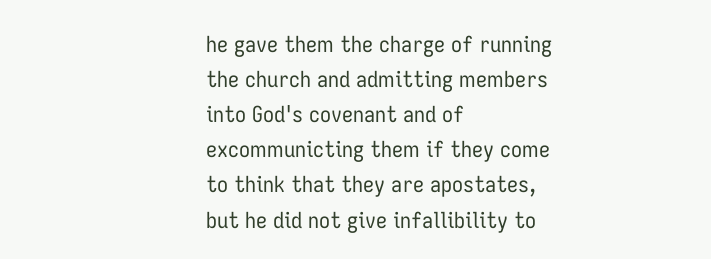he gave them the charge of running the church and admitting members into God's covenant and of excommunicting them if they come to think that they are apostates, but he did not give infallibility to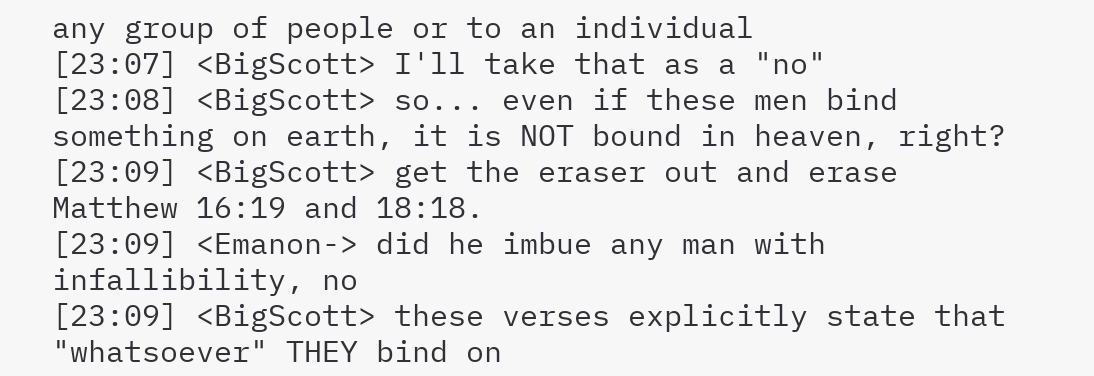any group of people or to an individual
[23:07] <BigScott> I'll take that as a "no"
[23:08] <BigScott> so... even if these men bind something on earth, it is NOT bound in heaven, right?
[23:09] <BigScott> get the eraser out and erase Matthew 16:19 and 18:18.
[23:09] <Emanon-> did he imbue any man with infallibility, no
[23:09] <BigScott> these verses explicitly state that "whatsoever" THEY bind on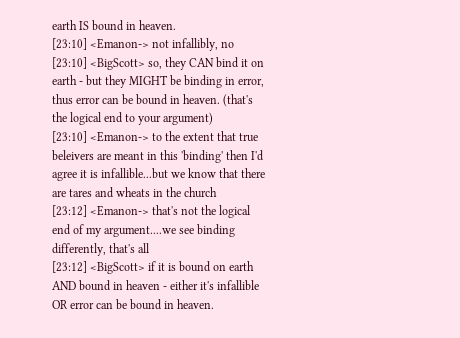earth IS bound in heaven.
[23:10] <Emanon-> not infallibly, no
[23:10] <BigScott> so, they CAN bind it on earth - but they MIGHT be binding in error, thus error can be bound in heaven. (that's the logical end to your argument)
[23:10] <Emanon-> to the extent that true beleivers are meant in this 'binding' then I'd agree it is infallible...but we know that there are tares and wheats in the church
[23:12] <Emanon-> that's not the logical end of my argument....we see binding differently, that's all
[23:12] <BigScott> if it is bound on earth AND bound in heaven - either it's infallible OR error can be bound in heaven.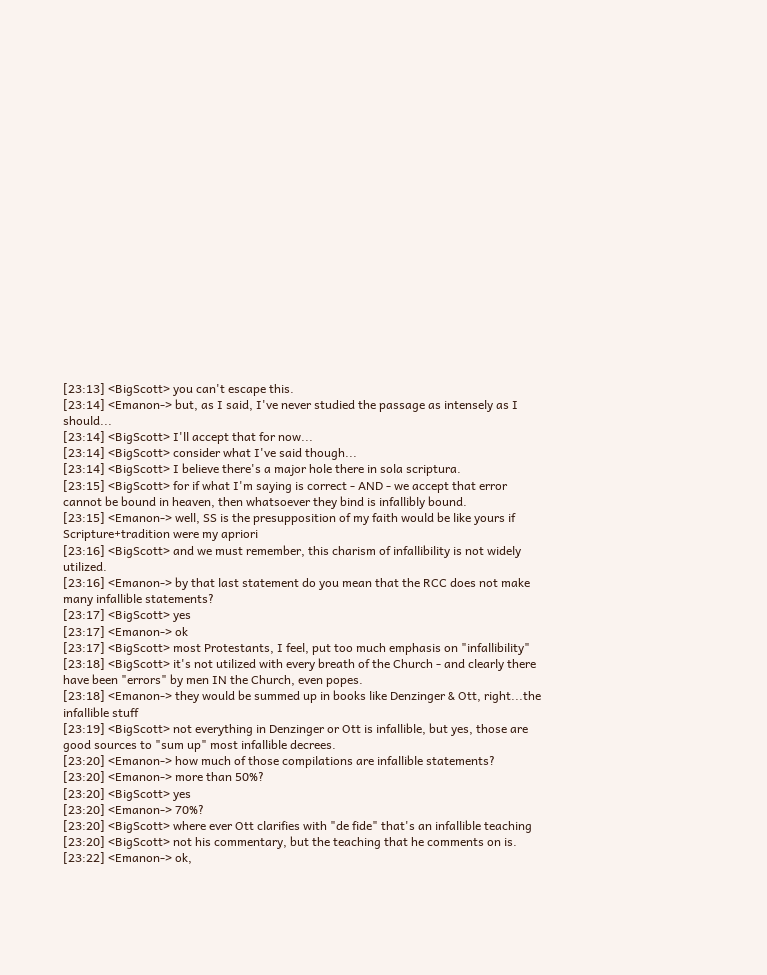[23:13] <BigScott> you can't escape this.
[23:14] <Emanon-> but, as I said, I've never studied the passage as intensely as I should...
[23:14] <BigScott> I'll accept that for now...
[23:14] <BigScott> consider what I've said though...
[23:14] <BigScott> I believe there's a major hole there in sola scriptura.
[23:15] <BigScott> for if what I'm saying is correct - AND - we accept that error cannot be bound in heaven, then whatsoever they bind is infallibly bound.
[23:15] <Emanon-> well, SS is the presupposition of my faith would be like yours if Scripture+tradition were my apriori
[23:16] <BigScott> and we must remember, this charism of infallibility is not widely utilized.
[23:16] <Emanon-> by that last statement do you mean that the RCC does not make many infallible statements?
[23:17] <BigScott> yes
[23:17] <Emanon-> ok
[23:17] <BigScott> most Protestants, I feel, put too much emphasis on "infallibility"
[23:18] <BigScott> it's not utilized with every breath of the Church - and clearly there have been "errors" by men IN the Church, even popes.
[23:18] <Emanon-> they would be summed up in books like Denzinger & Ott, right...the infallible stuff
[23:19] <BigScott> not everything in Denzinger or Ott is infallible, but yes, those are good sources to "sum up" most infallible decrees.
[23:20] <Emanon-> how much of those compilations are infallible statements?
[23:20] <Emanon-> more than 50%?
[23:20] <BigScott> yes
[23:20] <Emanon-> 70%?
[23:20] <BigScott> where ever Ott clarifies with "de fide" that's an infallible teaching
[23:20] <BigScott> not his commentary, but the teaching that he comments on is.
[23:22] <Emanon-> ok,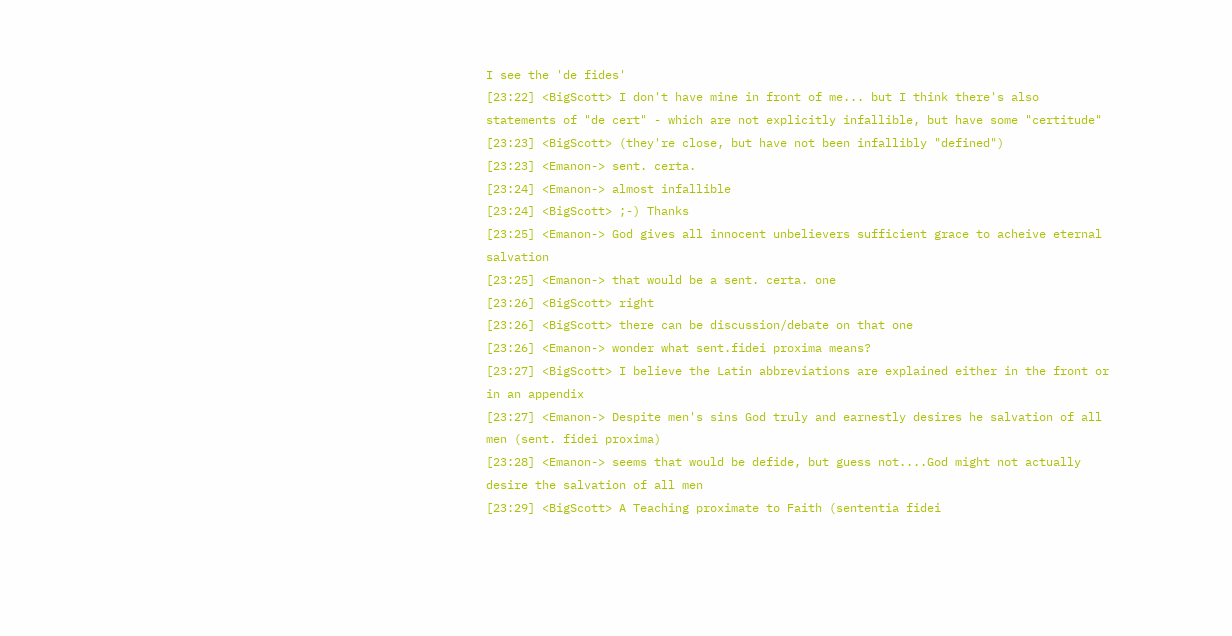I see the 'de fides'
[23:22] <BigScott> I don't have mine in front of me... but I think there's also statements of "de cert" - which are not explicitly infallible, but have some "certitude"
[23:23] <BigScott> (they're close, but have not been infallibly "defined")
[23:23] <Emanon-> sent. certa.
[23:24] <Emanon-> almost infallible
[23:24] <BigScott> ;-) Thanks
[23:25] <Emanon-> God gives all innocent unbelievers sufficient grace to acheive eternal salvation
[23:25] <Emanon-> that would be a sent. certa. one
[23:26] <BigScott> right
[23:26] <BigScott> there can be discussion/debate on that one
[23:26] <Emanon-> wonder what sent.fidei proxima means?
[23:27] <BigScott> I believe the Latin abbreviations are explained either in the front or in an appendix
[23:27] <Emanon-> Despite men's sins God truly and earnestly desires he salvation of all men (sent. fidei proxima)
[23:28] <Emanon-> seems that would be defide, but guess not....God might not actually desire the salvation of all men
[23:29] <BigScott> A Teaching proximate to Faith (sententia fidei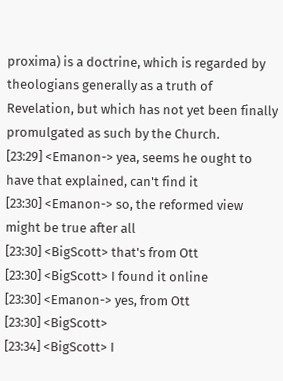proxima) is a doctrine, which is regarded by theologians generally as a truth of Revelation, but which has not yet been finally promulgated as such by the Church.
[23:29] <Emanon-> yea, seems he ought to have that explained, can't find it
[23:30] <Emanon-> so, the reformed view might be true after all
[23:30] <BigScott> that's from Ott
[23:30] <BigScott> I found it online
[23:30] <Emanon-> yes, from Ott
[23:30] <BigScott>
[23:34] <BigScott> I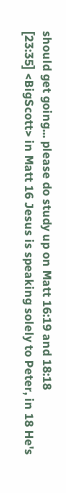should get going... please do study up on Matt 16:19 and 18:18
[23:35] <BigScott> in Matt 16 Jesus is speaking solely to Peter, in 18 He's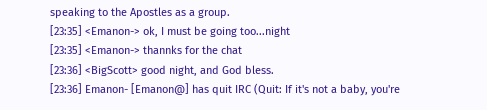speaking to the Apostles as a group.
[23:35] <Emanon-> ok, I must be going too...night
[23:35] <Emanon-> thannks for the chat
[23:36] <BigScott> good night, and God bless.
[23:36] Emanon- [Emanon@] has quit IRC (Quit: If it's not a baby, you're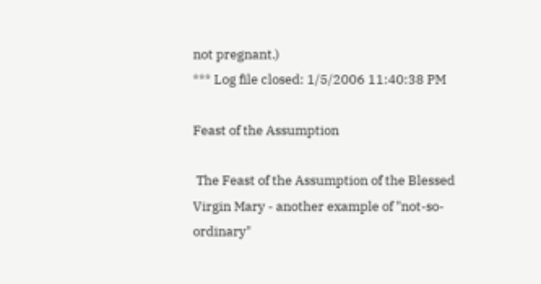not pregnant.)
*** Log file closed: 1/5/2006 11:40:38 PM

Feast of the Assumption

 The Feast of the Assumption of the Blessed Virgin Mary - another example of "not-so-ordinary"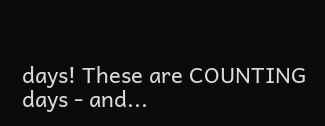days! These are COUNTING days - and...